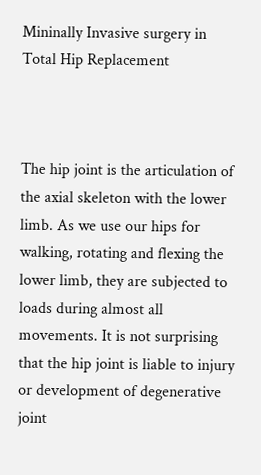Mininally Invasive surgery in Total Hip Replacement



The hip joint is the articulation of the axial skeleton with the lower limb. As we use our hips for walking, rotating and flexing the lower limb, they are subjected to loads during almost all movements. It is not surprising that the hip joint is liable to injury or development of degenerative joint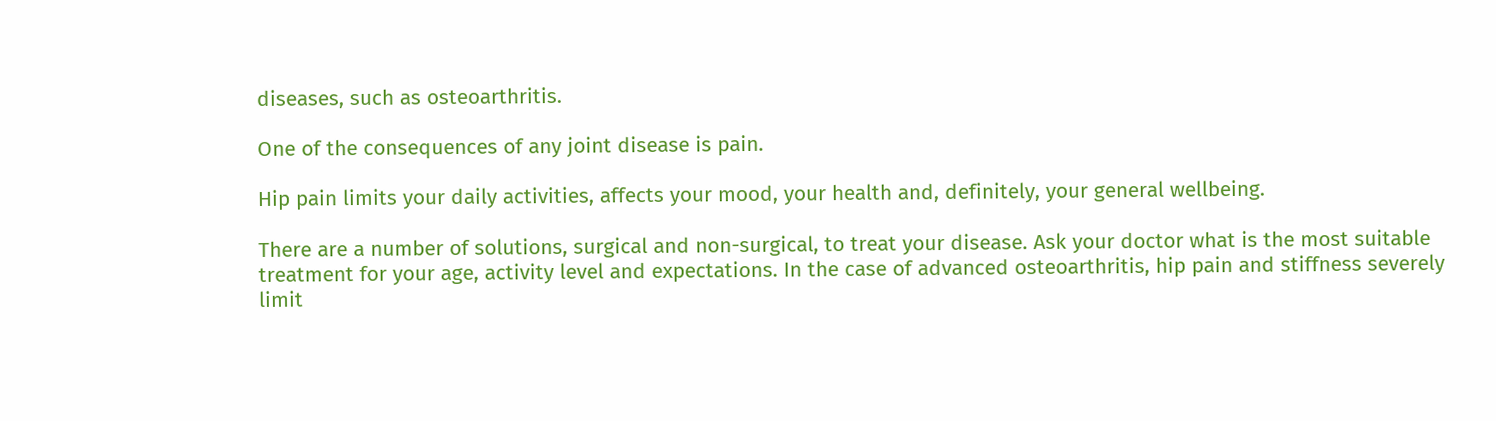diseases, such as osteoarthritis.

One of the consequences of any joint disease is pain.

Hip pain limits your daily activities, affects your mood, your health and, definitely, your general wellbeing.

There are a number of solutions, surgical and non-surgical, to treat your disease. Ask your doctor what is the most suitable treatment for your age, activity level and expectations. In the case of advanced osteoarthritis, hip pain and stiffness severely limit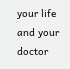your life and your doctor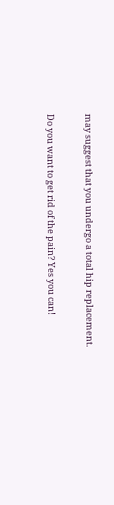may suggest that you undergo a total hip replacement.

Do you want to get rid of the pain? Yes you can!